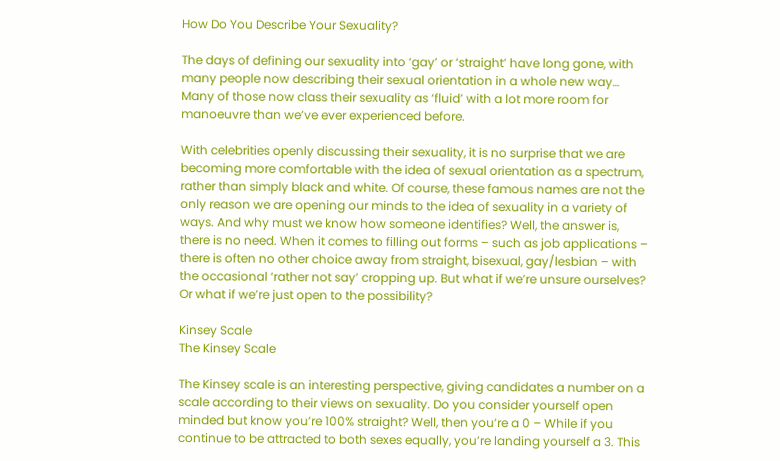How Do You Describe Your Sexuality?

The days of defining our sexuality into ‘gay’ or ‘straight’ have long gone, with many people now describing their sexual orientation in a whole new way… Many of those now class their sexuality as ‘fluid’ with a lot more room for manoeuvre than we’ve ever experienced before.

With celebrities openly discussing their sexuality, it is no surprise that we are becoming more comfortable with the idea of sexual orientation as a spectrum, rather than simply black and white. Of course, these famous names are not the only reason we are opening our minds to the idea of sexuality in a variety of ways. And why must we know how someone identifies? Well, the answer is, there is no need. When it comes to filling out forms – such as job applications – there is often no other choice away from straight, bisexual, gay/lesbian – with the occasional ‘rather not say’ cropping up. But what if we’re unsure ourselves? Or what if we’re just open to the possibility?

Kinsey Scale
The Kinsey Scale

The Kinsey scale is an interesting perspective, giving candidates a number on a scale according to their views on sexuality. Do you consider yourself open minded but know you’re 100% straight? Well, then you’re a 0 – While if you continue to be attracted to both sexes equally, you’re landing yourself a 3. This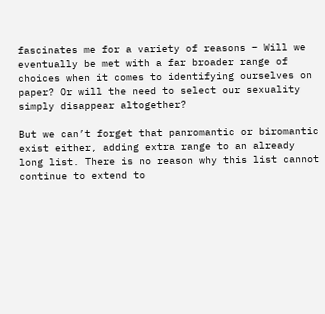fascinates me for a variety of reasons – Will we eventually be met with a far broader range of choices when it comes to identifying ourselves on paper? Or will the need to select our sexuality simply disappear altogether?

But we can’t forget that panromantic or biromantic exist either, adding extra range to an already long list. There is no reason why this list cannot continue to extend to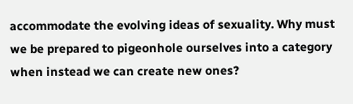accommodate the evolving ideas of sexuality. Why must we be prepared to pigeonhole ourselves into a category when instead we can create new ones?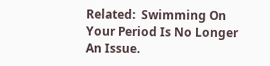Related:  Swimming On Your Period Is No Longer An Issue.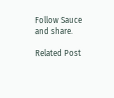Follow Sauce and share.

Related Post